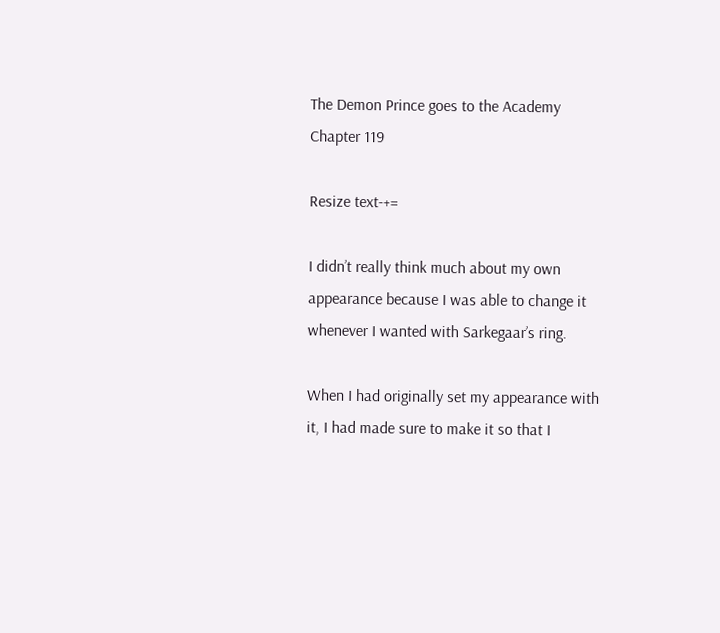The Demon Prince goes to the Academy Chapter 119

Resize text-+=

I didn’t really think much about my own appearance because I was able to change it whenever I wanted with Sarkegaar’s ring.

When I had originally set my appearance with it, I had made sure to make it so that I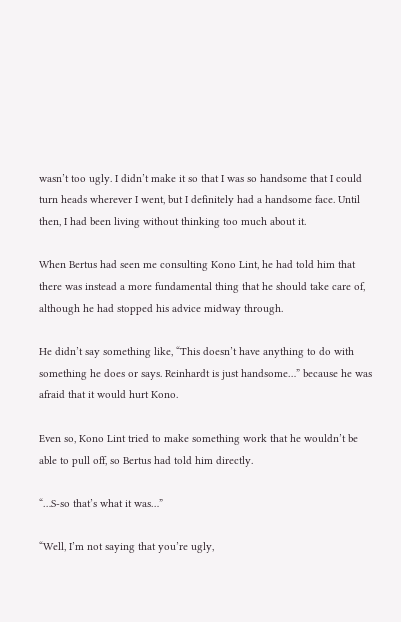wasn’t too ugly. I didn’t make it so that I was so handsome that I could turn heads wherever I went, but I definitely had a handsome face. Until then, I had been living without thinking too much about it.

When Bertus had seen me consulting Kono Lint, he had told him that there was instead a more fundamental thing that he should take care of, although he had stopped his advice midway through.

He didn’t say something like, “This doesn’t have anything to do with something he does or says. Reinhardt is just handsome…” because he was afraid that it would hurt Kono.

Even so, Kono Lint tried to make something work that he wouldn’t be able to pull off, so Bertus had told him directly.

“…S-so that’s what it was…”

“Well, I’m not saying that you’re ugly,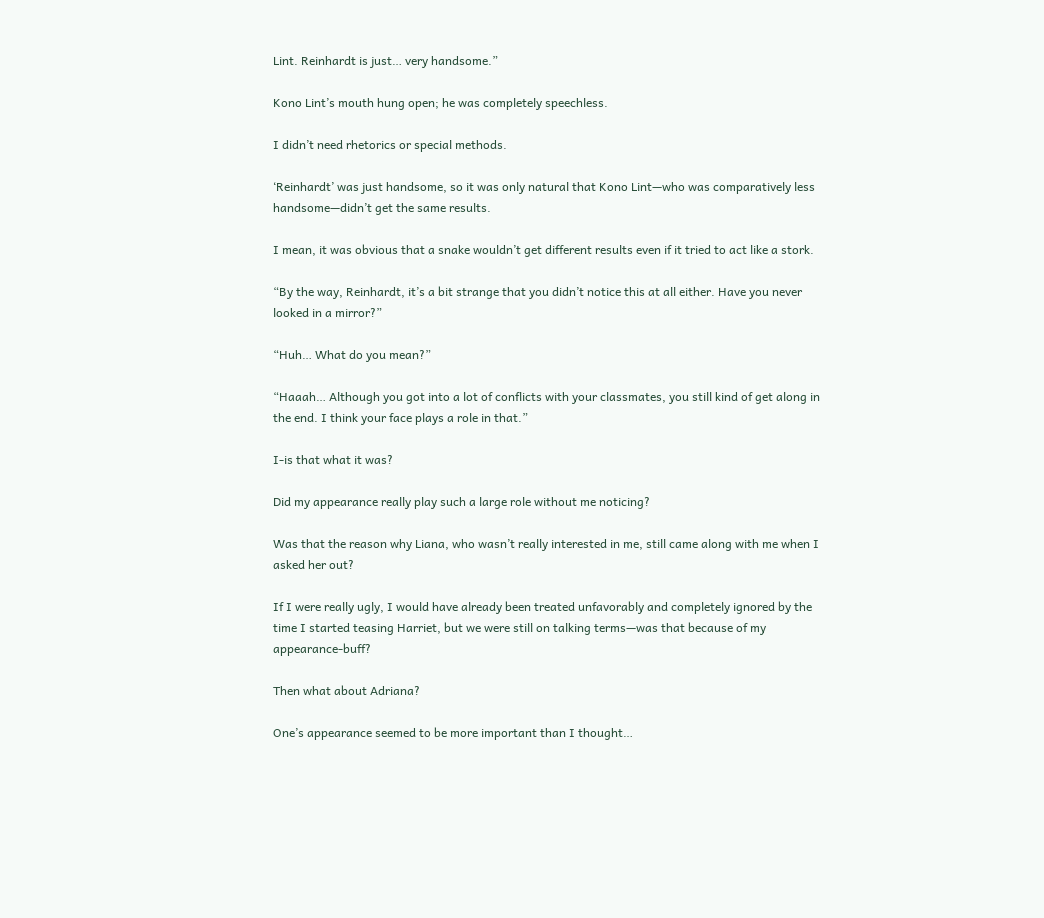Lint. Reinhardt is just… very handsome.”

Kono Lint’s mouth hung open; he was completely speechless.

I didn’t need rhetorics or special methods.

‘Reinhardt’ was just handsome, so it was only natural that Kono Lint—who was comparatively less handsome—didn’t get the same results.

I mean, it was obvious that a snake wouldn’t get different results even if it tried to act like a stork.

“By the way, Reinhardt, it’s a bit strange that you didn’t notice this at all either. Have you never looked in a mirror?”

“Huh… What do you mean?”

“Haaah… Although you got into a lot of conflicts with your classmates, you still kind of get along in the end. I think your face plays a role in that.”

I-is that what it was?

Did my appearance really play such a large role without me noticing?

Was that the reason why Liana, who wasn’t really interested in me, still came along with me when I asked her out?

If I were really ugly, I would have already been treated unfavorably and completely ignored by the time I started teasing Harriet, but we were still on talking terms—was that because of my appearance-buff?

Then what about Adriana?

One’s appearance seemed to be more important than I thought…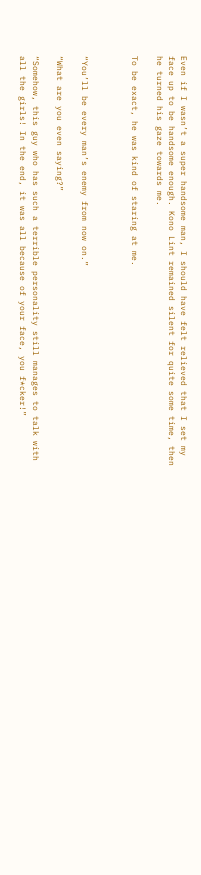Even if I wasn’t a super handsome man, I should have felt relieved that I set my face up to be handsome enough. Kono Lint remained silent for quite some time, then he turned his gaze towards me.

To be exact, he was kind of staring at me.



“You’ll be every man’s enemy from now on.”

“What are you even saying?”

“Somehow, this guy who has such a terrible personality still manages to talk with all the girls! In the end, it was all because of your face, you f*cker!”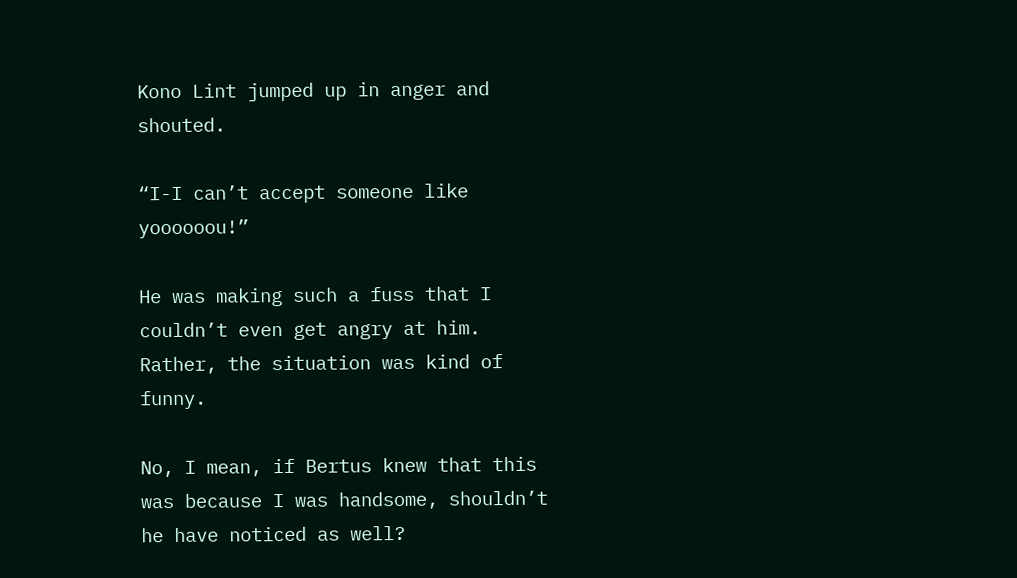Kono Lint jumped up in anger and shouted.

“I-I can’t accept someone like yoooooou!”

He was making such a fuss that I couldn’t even get angry at him. Rather, the situation was kind of funny.

No, I mean, if Bertus knew that this was because I was handsome, shouldn’t he have noticed as well?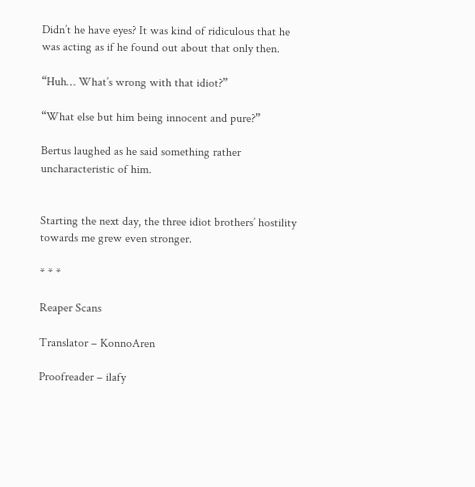Didn’t he have eyes? It was kind of ridiculous that he was acting as if he found out about that only then.

“Huh… What’s wrong with that idiot?”

“What else but him being innocent and pure?”

Bertus laughed as he said something rather uncharacteristic of him.


Starting the next day, the three idiot brothers’ hostility towards me grew even stronger.

* * *

Reaper Scans

Translator – KonnoAren

Proofreader – ilafy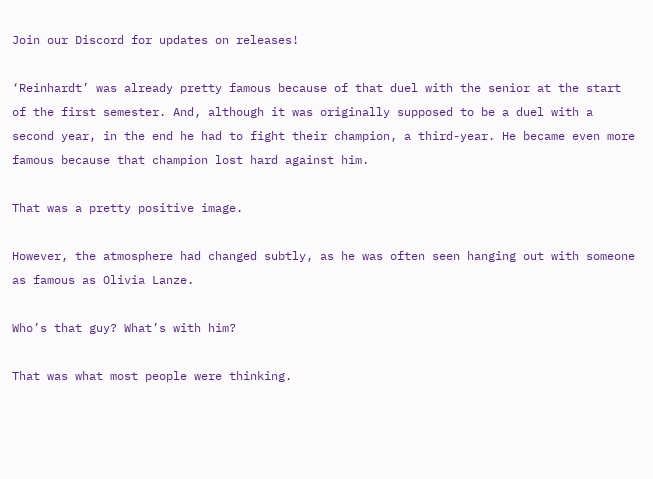Join our Discord for updates on releases!

‘Reinhardt’ was already pretty famous because of that duel with the senior at the start of the first semester. And, although it was originally supposed to be a duel with a second year, in the end he had to fight their champion, a third-year. He became even more famous because that champion lost hard against him.

That was a pretty positive image.

However, the atmosphere had changed subtly, as he was often seen hanging out with someone as famous as Olivia Lanze.

Who’s that guy? What’s with him?

That was what most people were thinking.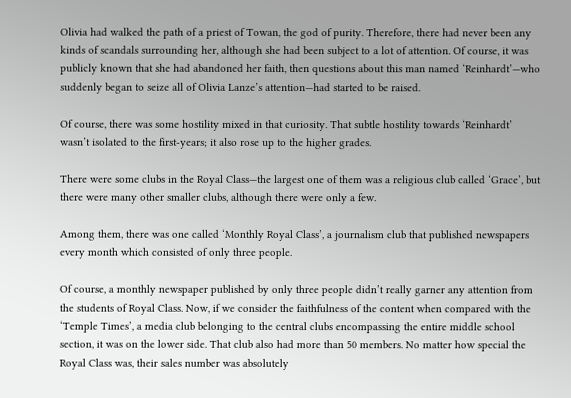Olivia had walked the path of a priest of Towan, the god of purity. Therefore, there had never been any kinds of scandals surrounding her, although she had been subject to a lot of attention. Of course, it was publicly known that she had abandoned her faith, then questions about this man named ‘Reinhardt’—who suddenly began to seize all of Olivia Lanze’s attention—had started to be raised.

Of course, there was some hostility mixed in that curiosity. That subtle hostility towards ‘Reinhardt’ wasn’t isolated to the first-years; it also rose up to the higher grades.

There were some clubs in the Royal Class—the largest one of them was a religious club called ‘Grace’, but there were many other smaller clubs, although there were only a few.

Among them, there was one called ‘Monthly Royal Class’, a journalism club that published newspapers every month which consisted of only three people.

Of course, a monthly newspaper published by only three people didn’t really garner any attention from the students of Royal Class. Now, if we consider the faithfulness of the content when compared with the ‘Temple Times’, a media club belonging to the central clubs encompassing the entire middle school section, it was on the lower side. That club also had more than 50 members. No matter how special the Royal Class was, their sales number was absolutely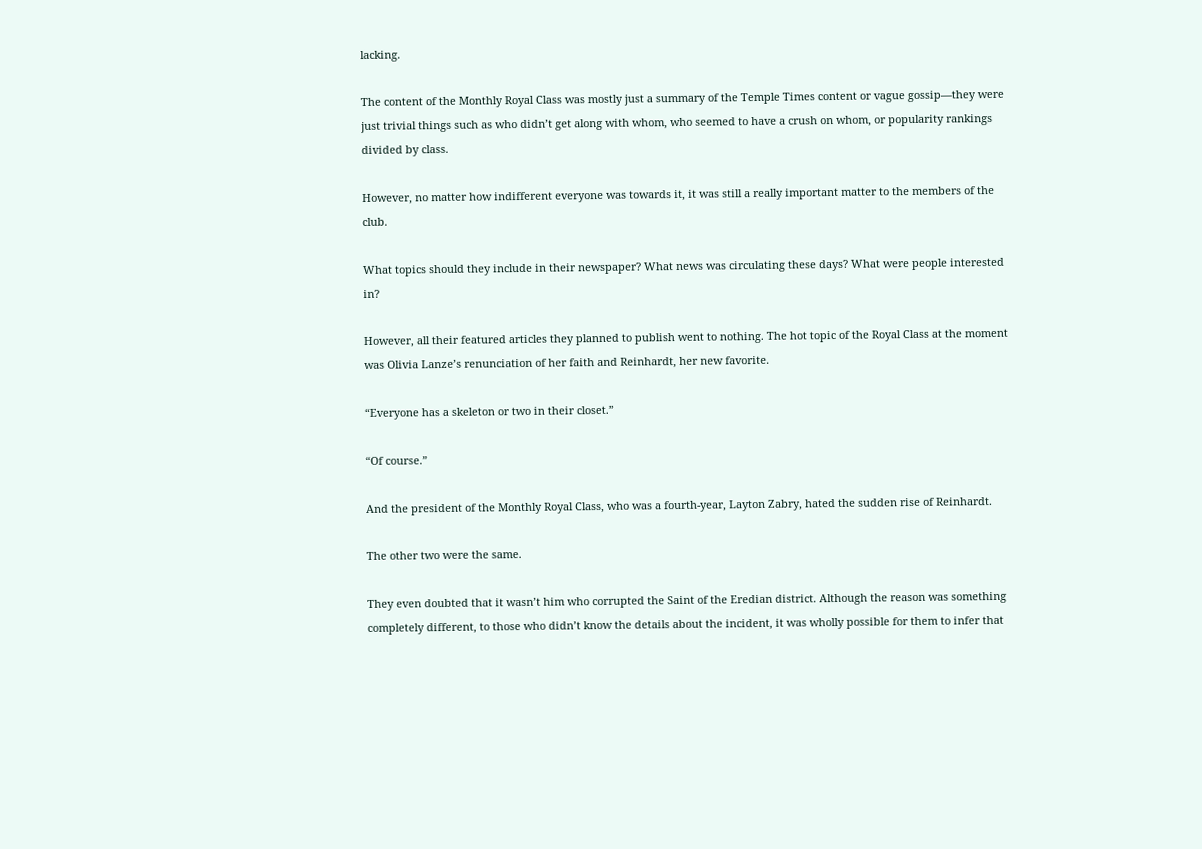lacking.

The content of the Monthly Royal Class was mostly just a summary of the Temple Times content or vague gossip—they were just trivial things such as who didn’t get along with whom, who seemed to have a crush on whom, or popularity rankings divided by class.

However, no matter how indifferent everyone was towards it, it was still a really important matter to the members of the club.

What topics should they include in their newspaper? What news was circulating these days? What were people interested in?

However, all their featured articles they planned to publish went to nothing. The hot topic of the Royal Class at the moment was Olivia Lanze’s renunciation of her faith and Reinhardt, her new favorite.

“Everyone has a skeleton or two in their closet.”

“Of course.”

And the president of the Monthly Royal Class, who was a fourth-year, Layton Zabry, hated the sudden rise of Reinhardt.

The other two were the same.

They even doubted that it wasn’t him who corrupted the Saint of the Eredian district. Although the reason was something completely different, to those who didn’t know the details about the incident, it was wholly possible for them to infer that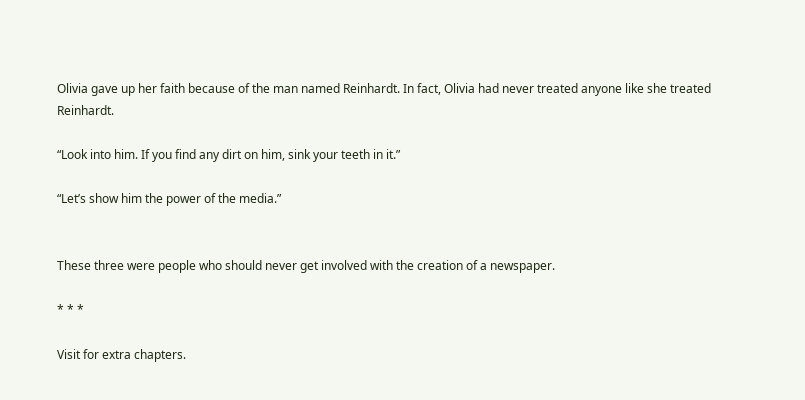Olivia gave up her faith because of the man named Reinhardt. In fact, Olivia had never treated anyone like she treated Reinhardt.

“Look into him. If you find any dirt on him, sink your teeth in it.”

“Let’s show him the power of the media.”


These three were people who should never get involved with the creation of a newspaper.

* * *

Visit for extra chapters.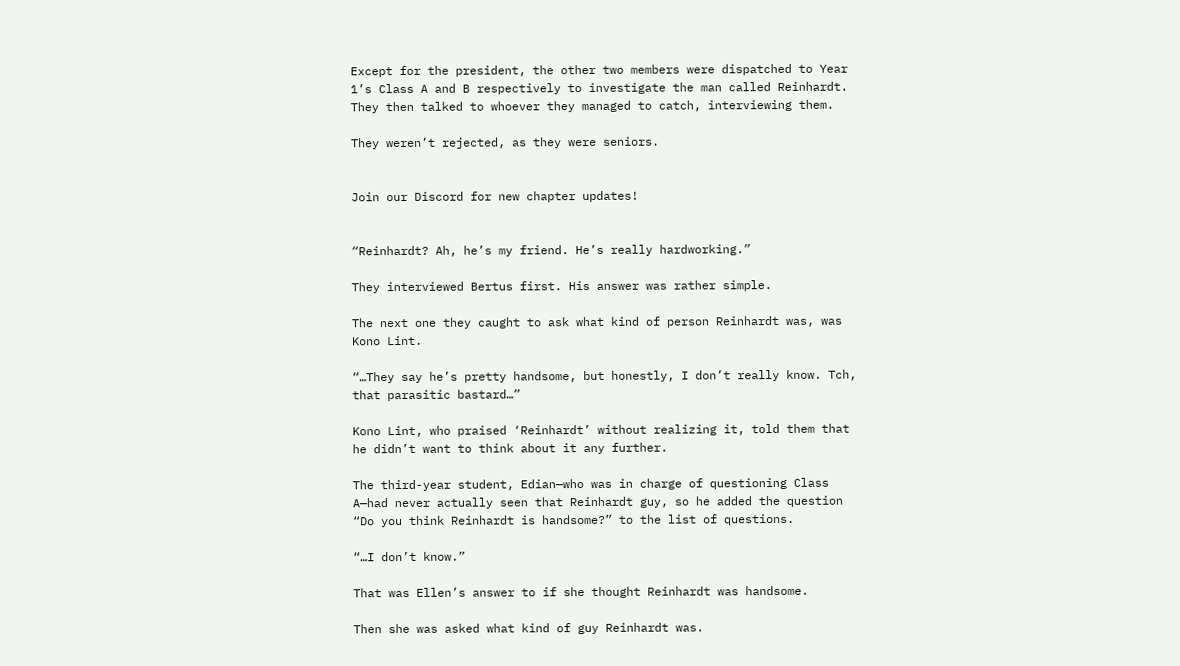Except for the president, the other two members were dispatched to Year 1’s Class A and B respectively to investigate the man called Reinhardt. They then talked to whoever they managed to catch, interviewing them.

They weren’t rejected, as they were seniors.


Join our Discord for new chapter updates!


“Reinhardt? Ah, he’s my friend. He’s really hardworking.”

They interviewed Bertus first. His answer was rather simple.

The next one they caught to ask what kind of person Reinhardt was, was Kono Lint.

“…They say he’s pretty handsome, but honestly, I don’t really know. Tch, that parasitic bastard…”

Kono Lint, who praised ‘Reinhardt’ without realizing it, told them that he didn’t want to think about it any further.

The third-year student, Edian—who was in charge of questioning Class A—had never actually seen that Reinhardt guy, so he added the question “Do you think Reinhardt is handsome?” to the list of questions.

“…I don’t know.”

That was Ellen’s answer to if she thought Reinhardt was handsome.

Then she was asked what kind of guy Reinhardt was.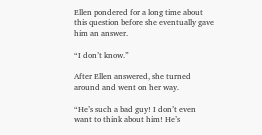Ellen pondered for a long time about this question before she eventually gave him an answer.

“I don’t know.”

After Ellen answered, she turned around and went on her way.

“He’s such a bad guy! I don’t even want to think about him! He’s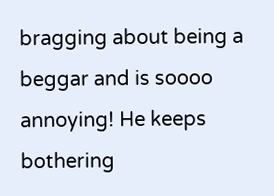bragging about being a beggar and is soooo annoying! He keeps bothering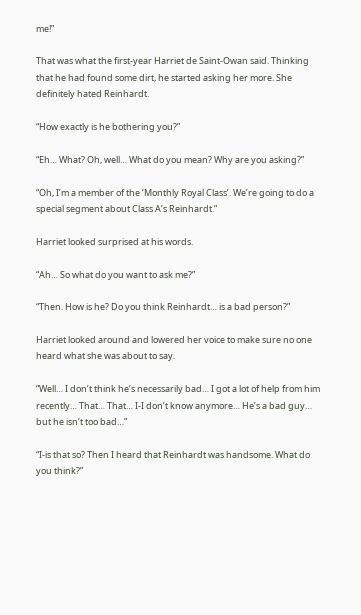me!”

That was what the first-year Harriet de Saint-Owan said. Thinking that he had found some dirt, he started asking her more. She definitely hated Reinhardt.

“How exactly is he bothering you?”

“Eh… What? Oh, well… What do you mean? Why are you asking?”

“Oh, I’m a member of the ‘Monthly Royal Class’. We’re going to do a special segment about Class A’s Reinhardt.”

Harriet looked surprised at his words.

“Ah… So what do you want to ask me?”

“Then. How is he? Do you think Reinhardt… is a bad person?”

Harriet looked around and lowered her voice to make sure no one heard what she was about to say.

“Well… I don’t think he’s necessarily bad… I got a lot of help from him recently… That… That… I-I don’t know anymore… He’s a bad guy… but he isn’t too bad…”

“I-is that so? Then I heard that Reinhardt was handsome. What do you think?”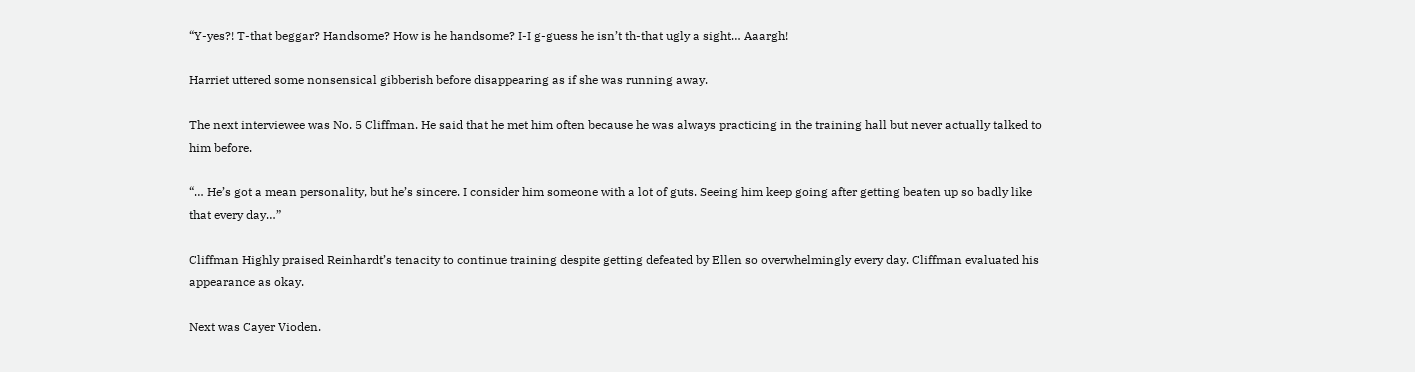“Y-yes?! T-that beggar? Handsome? How is he handsome? I-I g-guess he isn’t th-that ugly a sight… Aaargh!

Harriet uttered some nonsensical gibberish before disappearing as if she was running away.

The next interviewee was No. 5 Cliffman. He said that he met him often because he was always practicing in the training hall but never actually talked to him before.

“… He’s got a mean personality, but he’s sincere. I consider him someone with a lot of guts. Seeing him keep going after getting beaten up so badly like that every day…”

Cliffman Highly praised Reinhardt’s tenacity to continue training despite getting defeated by Ellen so overwhelmingly every day. Cliffman evaluated his appearance as okay.

Next was Cayer Vioden.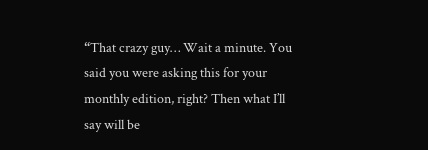“That crazy guy… Wait a minute. You said you were asking this for your monthly edition, right? Then what I’ll say will be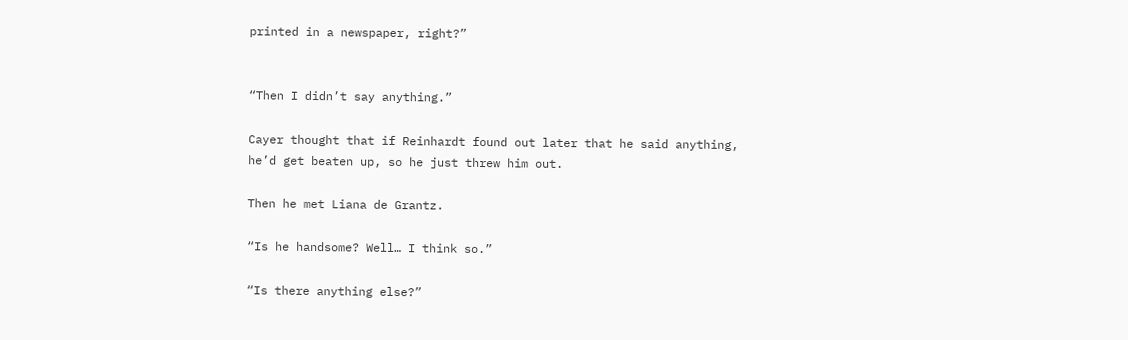printed in a newspaper, right?”


“Then I didn’t say anything.”

Cayer thought that if Reinhardt found out later that he said anything, he’d get beaten up, so he just threw him out.

Then he met Liana de Grantz.

“Is he handsome? Well… I think so.”

“Is there anything else?”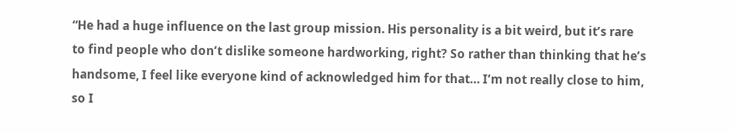“He had a huge influence on the last group mission. His personality is a bit weird, but it’s rare to find people who don’t dislike someone hardworking, right? So rather than thinking that he’s handsome, I feel like everyone kind of acknowledged him for that… I’m not really close to him, so I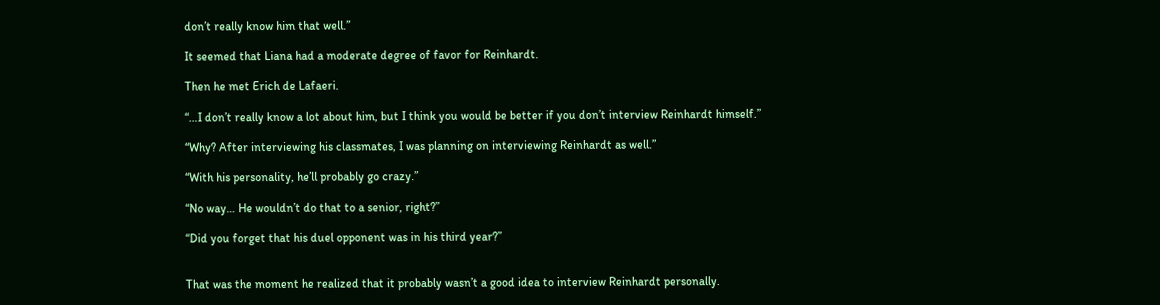don’t really know him that well.”

It seemed that Liana had a moderate degree of favor for Reinhardt.

Then he met Erich de Lafaeri.

“…I don’t really know a lot about him, but I think you would be better if you don’t interview Reinhardt himself.”

“Why? After interviewing his classmates, I was planning on interviewing Reinhardt as well.”

“With his personality, he’ll probably go crazy.”

“No way… He wouldn’t do that to a senior, right?”

“Did you forget that his duel opponent was in his third year?”


That was the moment he realized that it probably wasn’t a good idea to interview Reinhardt personally.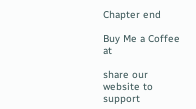Chapter end

Buy Me a Coffee at

share our website to support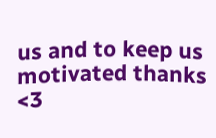us and to keep us motivated thanks <3